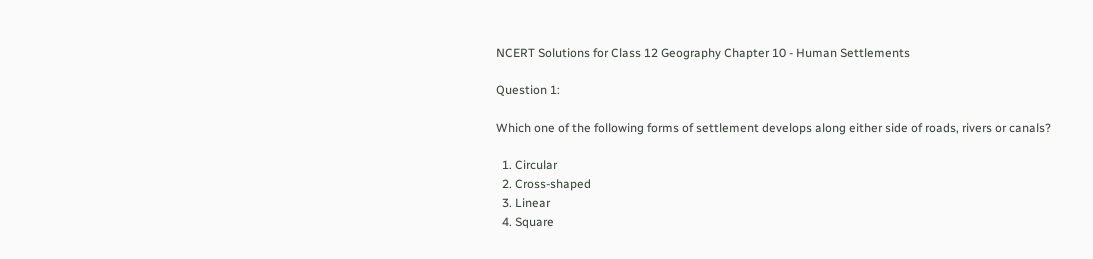NCERT Solutions for Class 12 Geography Chapter 10 - Human Settlements

Question 1:

Which one of the following forms of settlement develops along either side of roads, rivers or canals?

  1. Circular
  2. Cross-shaped
  3. Linear
  4. Square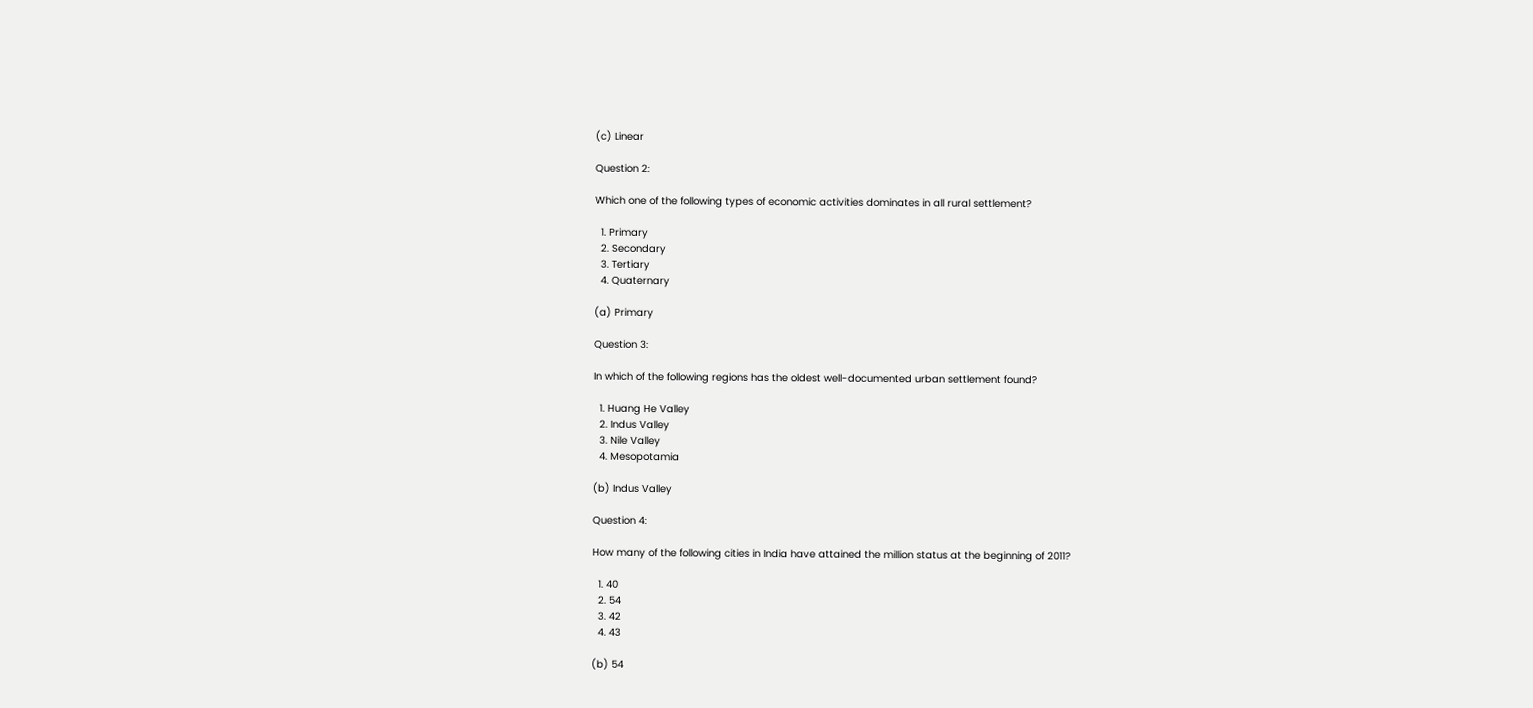(c) Linear

Question 2:

Which one of the following types of economic activities dominates in all rural settlement?

  1. Primary
  2. Secondary
  3. Tertiary
  4. Quaternary

(a) Primary

Question 3:

In which of the following regions has the oldest well-documented urban settlement found?

  1. Huang He Valley
  2. Indus Valley
  3. Nile Valley
  4. Mesopotamia

(b) Indus Valley

Question 4:

How many of the following cities in India have attained the million status at the beginning of 2011?

  1. 40
  2. 54
  3. 42
  4. 43

(b) 54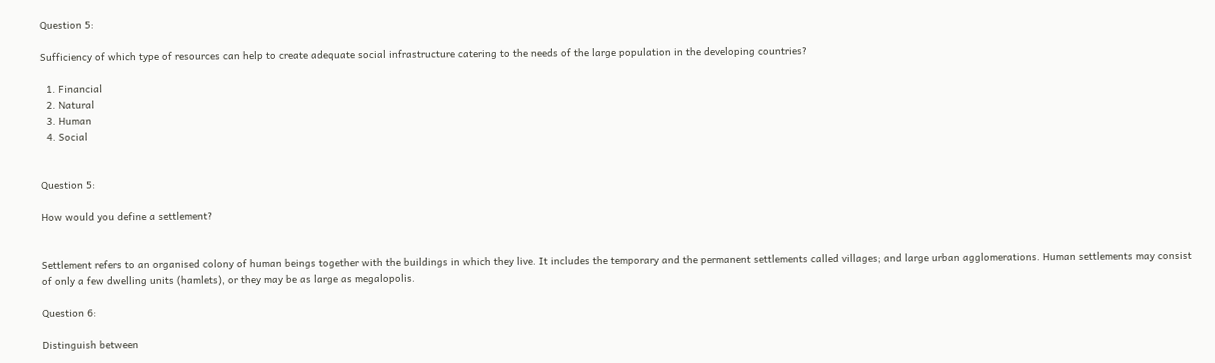Question 5:

Sufficiency of which type of resources can help to create adequate social infrastructure catering to the needs of the large population in the developing countries?

  1. Financial
  2. Natural
  3. Human
  4. Social


Question 5:

How would you define a settlement?


Settlement refers to an organised colony of human beings together with the buildings in which they live. It includes the temporary and the permanent settlements called villages; and large urban agglomerations. Human settlements may consist of only a few dwelling units (hamlets), or they may be as large as megalopolis.

Question 6:

Distinguish between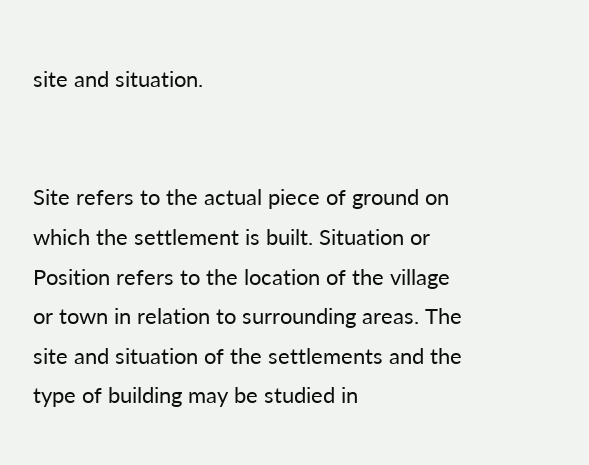site and situation.


Site refers to the actual piece of ground on which the settlement is built. Situation or Position refers to the location of the village or town in relation to surrounding areas. The site and situation of the settlements and the type of building may be studied in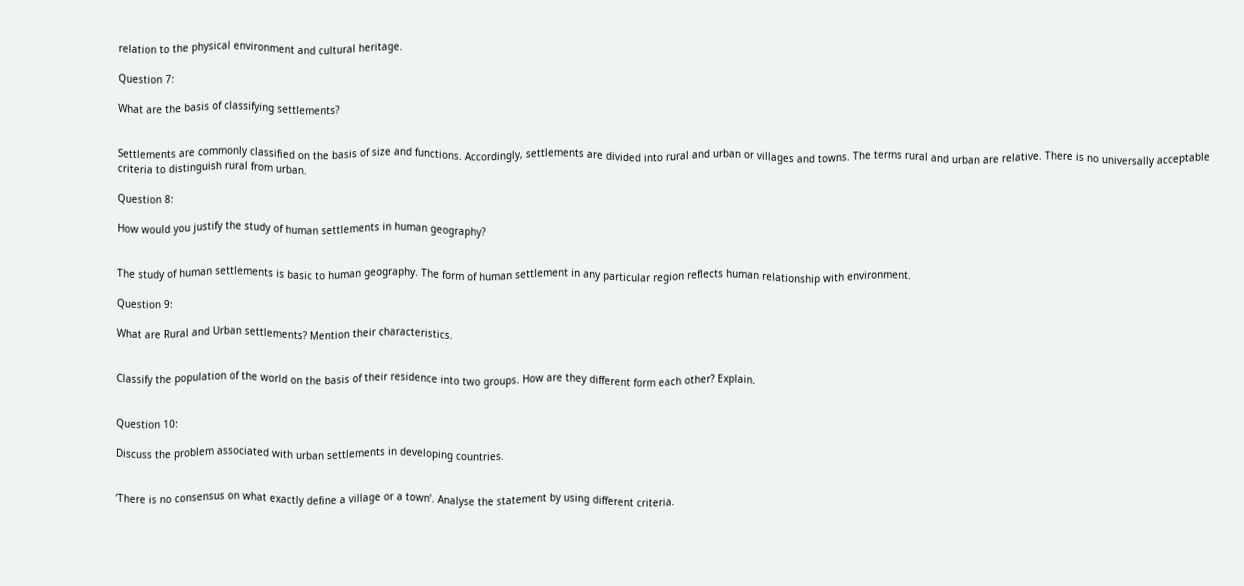relation to the physical environment and cultural heritage.

Question 7:

What are the basis of classifying settlements?


Settlements are commonly classified on the basis of size and functions. Accordingly, settlements are divided into rural and urban or villages and towns. The terms rural and urban are relative. There is no universally acceptable criteria to distinguish rural from urban.

Question 8:

How would you justify the study of human settlements in human geography?


The study of human settlements is basic to human geography. The form of human settlement in any particular region reflects human relationship with environment.

Question 9:

What are Rural and Urban settlements? Mention their characteristics.


Classify the population of the world on the basis of their residence into two groups. How are they different form each other? Explain.


Question 10:

Discuss the problem associated with urban settlements in developing countries.


‘There is no consensus on what exactly define a village or a town’. Analyse the statement by using different criteria.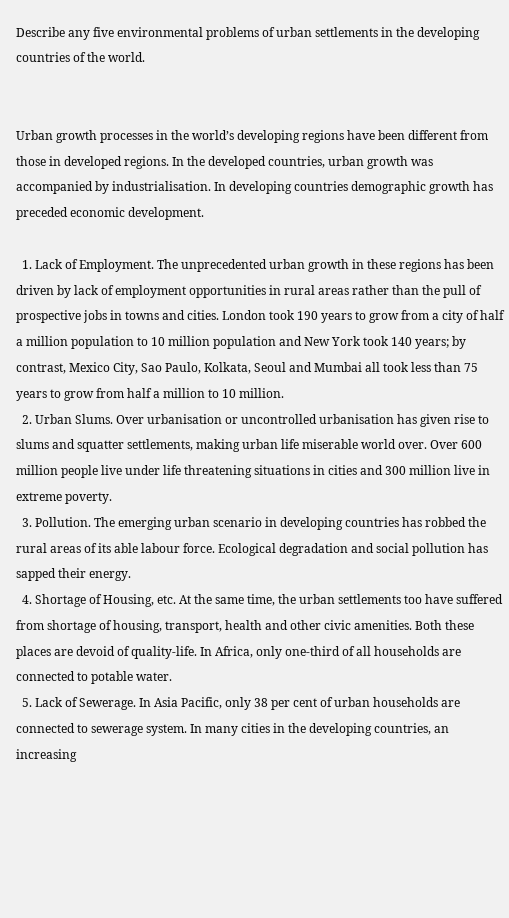Describe any five environmental problems of urban settlements in the developing countries of the world.


Urban growth processes in the world’s developing regions have been different from those in developed regions. In the developed countries, urban growth was accompanied by industrialisation. In developing countries demographic growth has preceded economic development.

  1. Lack of Employment. The unprecedented urban growth in these regions has been driven by lack of employment opportunities in rural areas rather than the pull of prospective jobs in towns and cities. London took 190 years to grow from a city of half a million population to 10 million population and New York took 140 years; by contrast, Mexico City, Sao Paulo, Kolkata, Seoul and Mumbai all took less than 75 years to grow from half a million to 10 million.
  2. Urban Slums. Over urbanisation or uncontrolled urbanisation has given rise to slums and squatter settlements, making urban life miserable world over. Over 600 million people live under life threatening situations in cities and 300 million live in extreme poverty.
  3. Pollution. The emerging urban scenario in developing countries has robbed the rural areas of its able labour force. Ecological degradation and social pollution has sapped their energy.
  4. Shortage of Housing, etc. At the same time, the urban settlements too have suffered from shortage of housing, transport, health and other civic amenities. Both these places are devoid of quality-life. In Africa, only one-third of all households are connected to potable water.
  5. Lack of Sewerage. In Asia Pacific, only 38 per cent of urban households are connected to sewerage system. In many cities in the developing countries, an increasing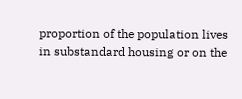proportion of the population lives in substandard housing or on the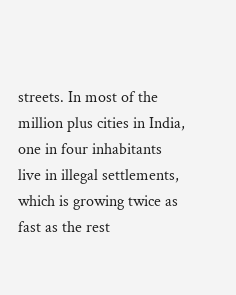streets. In most of the million plus cities in India, one in four inhabitants live in illegal settlements, which is growing twice as fast as the rest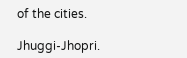of the cities.

Jhuggi-Jhopri.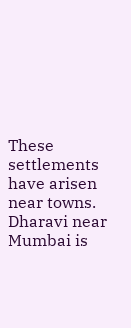These settlements have arisen near towns. Dharavi near Mumbai is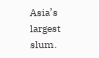Asia’s largest slum.